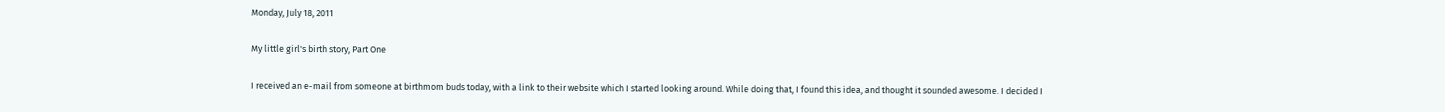Monday, July 18, 2011

My little girl's birth story, Part One

I received an e-mail from someone at birthmom buds today, with a link to their website which I started looking around. While doing that, I found this idea, and thought it sounded awesome. I decided I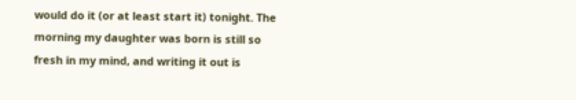would do it (or at least start it) tonight. The morning my daughter was born is still so fresh in my mind, and writing it out is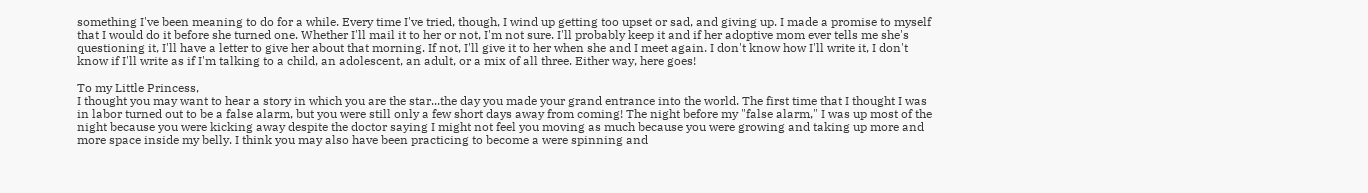something I've been meaning to do for a while. Every time I've tried, though, I wind up getting too upset or sad, and giving up. I made a promise to myself that I would do it before she turned one. Whether I'll mail it to her or not, I'm not sure. I'll probably keep it and if her adoptive mom ever tells me she's questioning it, I'll have a letter to give her about that morning. If not, I'll give it to her when she and I meet again. I don't know how I'll write it, I don't know if I'll write as if I'm talking to a child, an adolescent, an adult, or a mix of all three. Either way, here goes!

To my Little Princess,
I thought you may want to hear a story in which you are the star...the day you made your grand entrance into the world. The first time that I thought I was in labor turned out to be a false alarm, but you were still only a few short days away from coming! The night before my "false alarm," I was up most of the night because you were kicking away despite the doctor saying I might not feel you moving as much because you were growing and taking up more and more space inside my belly. I think you may also have been practicing to become a were spinning and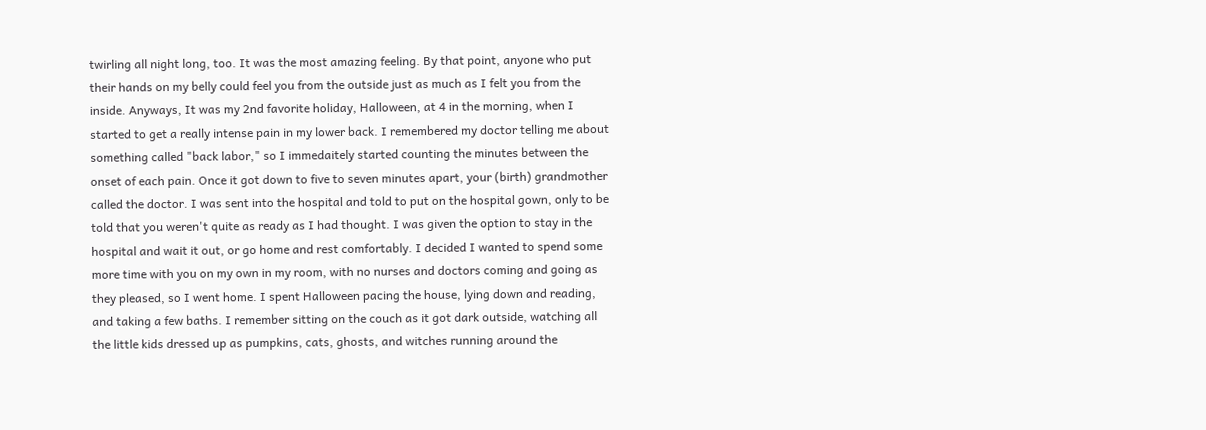twirling all night long, too. It was the most amazing feeling. By that point, anyone who put their hands on my belly could feel you from the outside just as much as I felt you from the inside. Anyways, It was my 2nd favorite holiday, Halloween, at 4 in the morning, when I started to get a really intense pain in my lower back. I remembered my doctor telling me about something called "back labor," so I immedaitely started counting the minutes between the onset of each pain. Once it got down to five to seven minutes apart, your (birth) grandmother called the doctor. I was sent into the hospital and told to put on the hospital gown, only to be told that you weren't quite as ready as I had thought. I was given the option to stay in the hospital and wait it out, or go home and rest comfortably. I decided I wanted to spend some more time with you on my own in my room, with no nurses and doctors coming and going as they pleased, so I went home. I spent Halloween pacing the house, lying down and reading, and taking a few baths. I remember sitting on the couch as it got dark outside, watching all the little kids dressed up as pumpkins, cats, ghosts, and witches running around the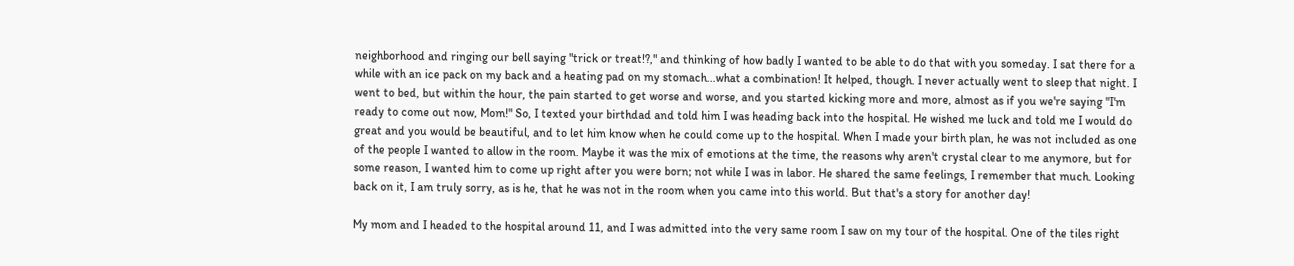neighborhood and ringing our bell saying "trick or treat!?," and thinking of how badly I wanted to be able to do that with you someday. I sat there for a while with an ice pack on my back and a heating pad on my stomach...what a combination! It helped, though. I never actually went to sleep that night. I went to bed, but within the hour, the pain started to get worse and worse, and you started kicking more and more, almost as if you we're saying "I'm ready to come out now, Mom!" So, I texted your birthdad and told him I was heading back into the hospital. He wished me luck and told me I would do great and you would be beautiful, and to let him know when he could come up to the hospital. When I made your birth plan, he was not included as one of the people I wanted to allow in the room. Maybe it was the mix of emotions at the time, the reasons why aren't crystal clear to me anymore, but for some reason, I wanted him to come up right after you were born; not while I was in labor. He shared the same feelings, I remember that much. Looking back on it, I am truly sorry, as is he, that he was not in the room when you came into this world. But that's a story for another day!

My mom and I headed to the hospital around 11, and I was admitted into the very same room I saw on my tour of the hospital. One of the tiles right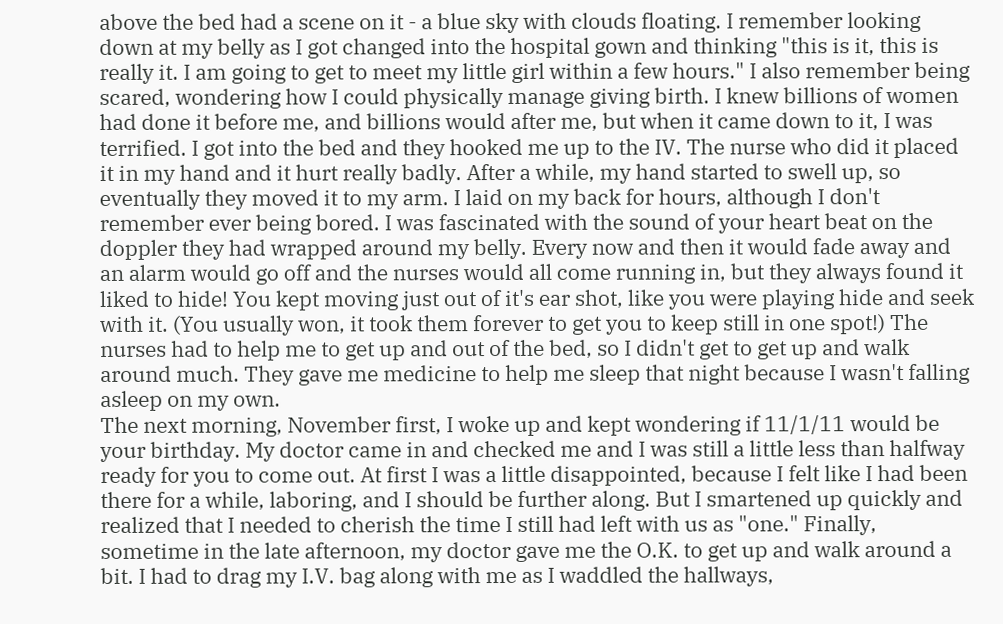above the bed had a scene on it - a blue sky with clouds floating. I remember looking down at my belly as I got changed into the hospital gown and thinking "this is it, this is really it. I am going to get to meet my little girl within a few hours." I also remember being scared, wondering how I could physically manage giving birth. I knew billions of women had done it before me, and billions would after me, but when it came down to it, I was terrified. I got into the bed and they hooked me up to the IV. The nurse who did it placed it in my hand and it hurt really badly. After a while, my hand started to swell up, so eventually they moved it to my arm. I laid on my back for hours, although I don't remember ever being bored. I was fascinated with the sound of your heart beat on the doppler they had wrapped around my belly. Every now and then it would fade away and an alarm would go off and the nurses would all come running in, but they always found it liked to hide! You kept moving just out of it's ear shot, like you were playing hide and seek with it. (You usually won, it took them forever to get you to keep still in one spot!) The nurses had to help me to get up and out of the bed, so I didn't get to get up and walk around much. They gave me medicine to help me sleep that night because I wasn't falling asleep on my own.
The next morning, November first, I woke up and kept wondering if 11/1/11 would be your birthday. My doctor came in and checked me and I was still a little less than halfway ready for you to come out. At first I was a little disappointed, because I felt like I had been there for a while, laboring, and I should be further along. But I smartened up quickly and realized that I needed to cherish the time I still had left with us as "one." Finally, sometime in the late afternoon, my doctor gave me the O.K. to get up and walk around a bit. I had to drag my I.V. bag along with me as I waddled the hallways,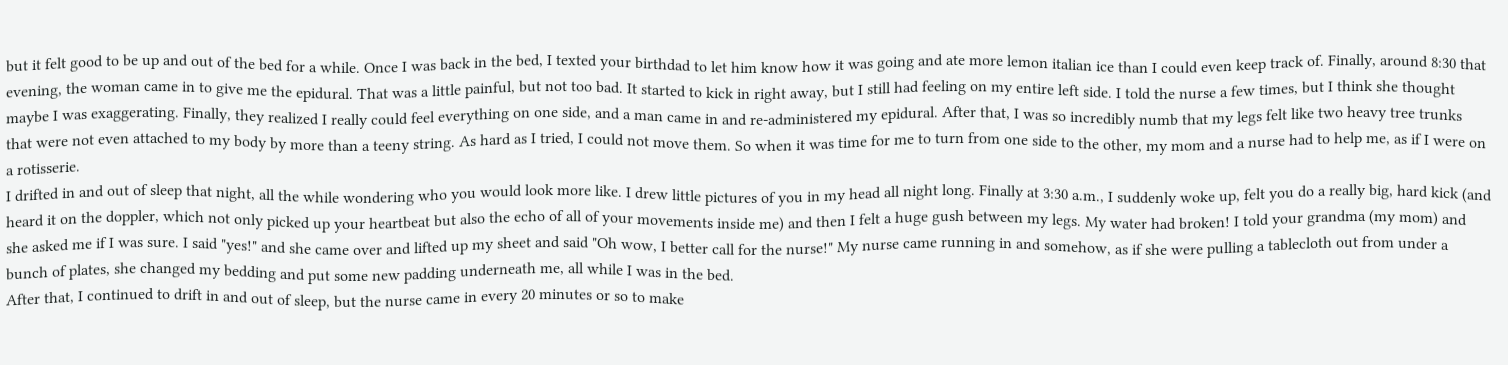but it felt good to be up and out of the bed for a while. Once I was back in the bed, I texted your birthdad to let him know how it was going and ate more lemon italian ice than I could even keep track of. Finally, around 8:30 that evening, the woman came in to give me the epidural. That was a little painful, but not too bad. It started to kick in right away, but I still had feeling on my entire left side. I told the nurse a few times, but I think she thought maybe I was exaggerating. Finally, they realized I really could feel everything on one side, and a man came in and re-administered my epidural. After that, I was so incredibly numb that my legs felt like two heavy tree trunks that were not even attached to my body by more than a teeny string. As hard as I tried, I could not move them. So when it was time for me to turn from one side to the other, my mom and a nurse had to help me, as if I were on a rotisserie.
I drifted in and out of sleep that night, all the while wondering who you would look more like. I drew little pictures of you in my head all night long. Finally at 3:30 a.m., I suddenly woke up, felt you do a really big, hard kick (and heard it on the doppler, which not only picked up your heartbeat but also the echo of all of your movements inside me) and then I felt a huge gush between my legs. My water had broken! I told your grandma (my mom) and she asked me if I was sure. I said "yes!" and she came over and lifted up my sheet and said "Oh wow, I better call for the nurse!" My nurse came running in and somehow, as if she were pulling a tablecloth out from under a bunch of plates, she changed my bedding and put some new padding underneath me, all while I was in the bed.
After that, I continued to drift in and out of sleep, but the nurse came in every 20 minutes or so to make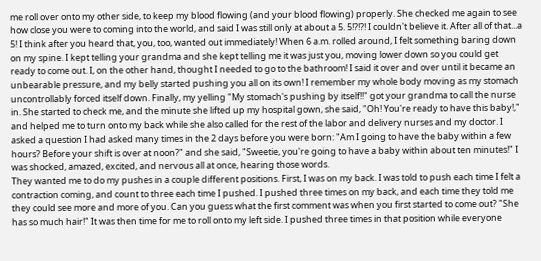me roll over onto my other side, to keep my blood flowing (and your blood flowing) properly. She checked me again to see how close you were to coming into the world, and said I was still only at about a 5. 5!?!?! I couldn't believe it. After all of that...a 5! I think after you heard that, you, too, wanted out immediately! When 6 a.m. rolled around, I felt something baring down on my spine. I kept telling your grandma and she kept telling me it was just you, moving lower down so you could get ready to come out. I, on the other hand, thought I needed to go to the bathroom! I said it over and over until it became an unbearable pressure, and my belly started pushing you all on its own! I remember my whole body moving as my stomach uncontrollably forced itself down. Finally, my yelling "My stomach's pushing by itself!!" got your grandma to call the nurse in. She started to check me, and the minute she lifted up my hospital gown, she said, "Oh! You're ready to have this baby!," and helped me to turn onto my back while she also called for the rest of the labor and delivery nurses and my doctor. I asked a question I had asked many times in the 2 days before you were born: "Am I going to have the baby within a few hours? Before your shift is over at noon?" and she said, "Sweetie, you're going to have a baby within about ten minutes!" I was shocked, amazed, excited, and nervous all at once, hearing those words.
They wanted me to do my pushes in a couple different positions. First, I was on my back. I was told to push each time I felt a contraction coming, and count to three each time I pushed. I pushed three times on my back, and each time they told me they could see more and more of you. Can you guess what the first comment was when you first started to come out? "She has so much hair!" It was then time for me to roll onto my left side. I pushed three times in that position while everyone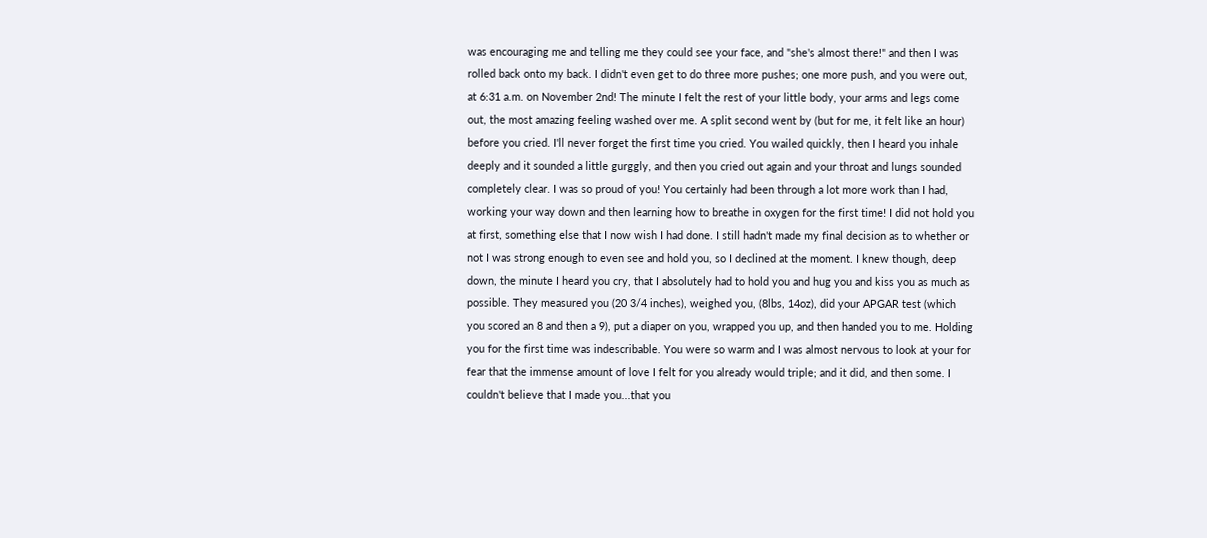was encouraging me and telling me they could see your face, and "she's almost there!" and then I was rolled back onto my back. I didn't even get to do three more pushes; one more push, and you were out, at 6:31 a.m. on November 2nd! The minute I felt the rest of your little body, your arms and legs come out, the most amazing feeling washed over me. A split second went by (but for me, it felt like an hour) before you cried. I'll never forget the first time you cried. You wailed quickly, then I heard you inhale deeply and it sounded a little gurggly, and then you cried out again and your throat and lungs sounded completely clear. I was so proud of you! You certainly had been through a lot more work than I had, working your way down and then learning how to breathe in oxygen for the first time! I did not hold you at first, something else that I now wish I had done. I still hadn't made my final decision as to whether or not I was strong enough to even see and hold you, so I declined at the moment. I knew though, deep down, the minute I heard you cry, that I absolutely had to hold you and hug you and kiss you as much as possible. They measured you (20 3/4 inches), weighed you, (8lbs, 14oz), did your APGAR test (which you scored an 8 and then a 9), put a diaper on you, wrapped you up, and then handed you to me. Holding you for the first time was indescribable. You were so warm and I was almost nervous to look at your for fear that the immense amount of love I felt for you already would triple; and it did, and then some. I couldn't believe that I made you...that you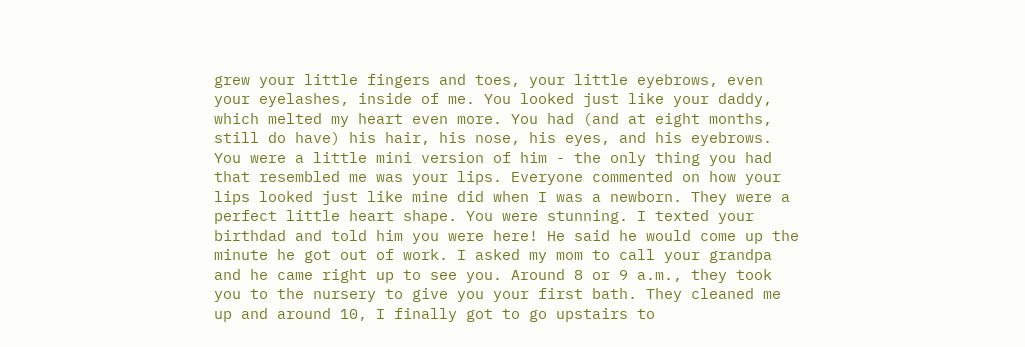grew your little fingers and toes, your little eyebrows, even your eyelashes, inside of me. You looked just like your daddy, which melted my heart even more. You had (and at eight months, still do have) his hair, his nose, his eyes, and his eyebrows. You were a little mini version of him - the only thing you had that resembled me was your lips. Everyone commented on how your lips looked just like mine did when I was a newborn. They were a perfect little heart shape. You were stunning. I texted your birthdad and told him you were here! He said he would come up the minute he got out of work. I asked my mom to call your grandpa and he came right up to see you. Around 8 or 9 a.m., they took you to the nursery to give you your first bath. They cleaned me up and around 10, I finally got to go upstairs to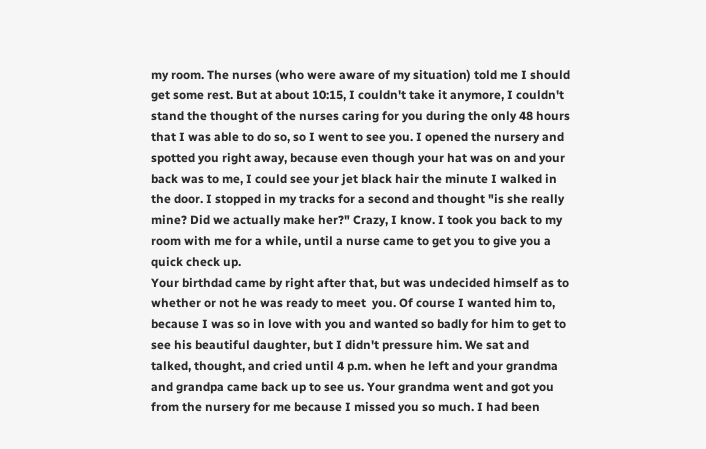my room. The nurses (who were aware of my situation) told me I should get some rest. But at about 10:15, I couldn't take it anymore, I couldn't stand the thought of the nurses caring for you during the only 48 hours that I was able to do so, so I went to see you. I opened the nursery and spotted you right away, because even though your hat was on and your back was to me, I could see your jet black hair the minute I walked in the door. I stopped in my tracks for a second and thought "is she really mine? Did we actually make her?" Crazy, I know. I took you back to my room with me for a while, until a nurse came to get you to give you a quick check up.
Your birthdad came by right after that, but was undecided himself as to whether or not he was ready to meet  you. Of course I wanted him to, because I was so in love with you and wanted so badly for him to get to see his beautiful daughter, but I didn't pressure him. We sat and talked, thought, and cried until 4 p.m. when he left and your grandma and grandpa came back up to see us. Your grandma went and got you from the nursery for me because I missed you so much. I had been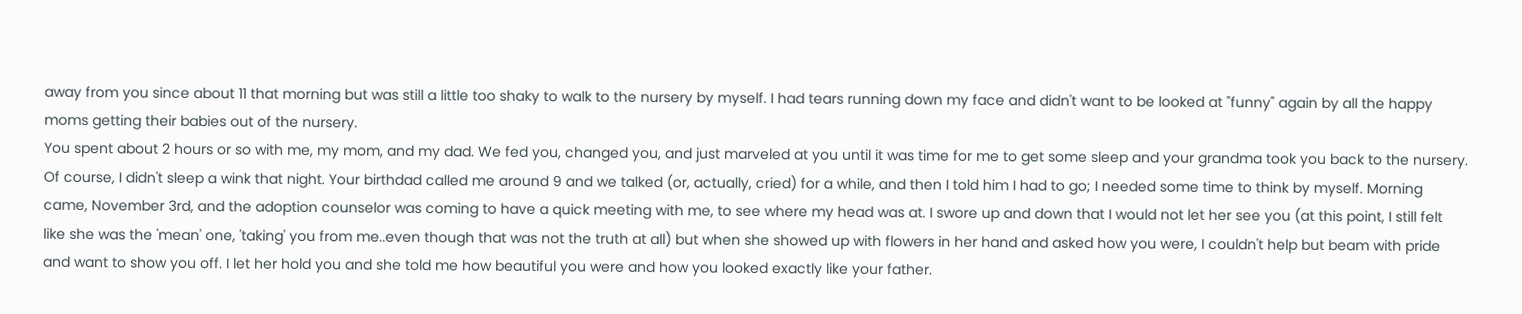away from you since about 11 that morning but was still a little too shaky to walk to the nursery by myself. I had tears running down my face and didn't want to be looked at "funny" again by all the happy moms getting their babies out of the nursery.
You spent about 2 hours or so with me, my mom, and my dad. We fed you, changed you, and just marveled at you until it was time for me to get some sleep and your grandma took you back to the nursery. Of course, I didn't sleep a wink that night. Your birthdad called me around 9 and we talked (or, actually, cried) for a while, and then I told him I had to go; I needed some time to think by myself. Morning came, November 3rd, and the adoption counselor was coming to have a quick meeting with me, to see where my head was at. I swore up and down that I would not let her see you (at this point, I still felt like she was the 'mean' one, 'taking' you from me..even though that was not the truth at all) but when she showed up with flowers in her hand and asked how you were, I couldn't help but beam with pride and want to show you off. I let her hold you and she told me how beautiful you were and how you looked exactly like your father.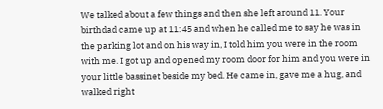We talked about a few things and then she left around 11. Your birthdad came up at 11:45 and when he called me to say he was in the parking lot and on his way in, I told him you were in the room with me. I got up and opened my room door for him and you were in your little bassinet beside my bed. He came in, gave me a hug, and walked right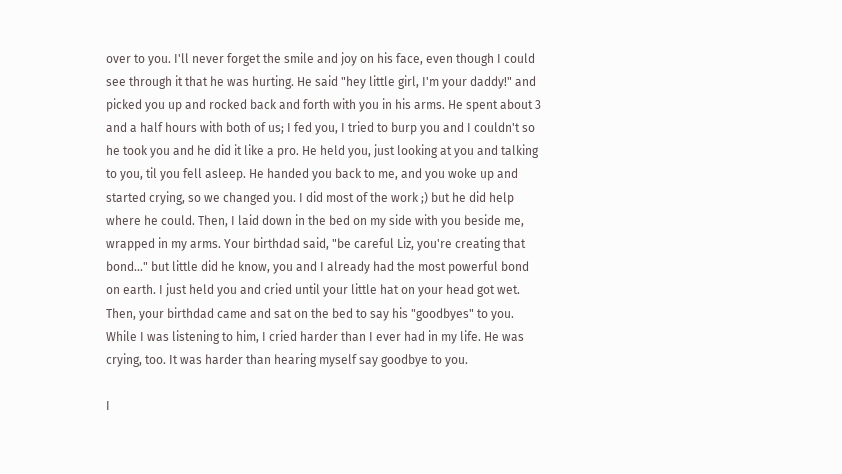over to you. I'll never forget the smile and joy on his face, even though I could see through it that he was hurting. He said "hey little girl, I'm your daddy!" and picked you up and rocked back and forth with you in his arms. He spent about 3 and a half hours with both of us; I fed you, I tried to burp you and I couldn't so he took you and he did it like a pro. He held you, just looking at you and talking to you, til you fell asleep. He handed you back to me, and you woke up and started crying, so we changed you. I did most of the work ;) but he did help where he could. Then, I laid down in the bed on my side with you beside me, wrapped in my arms. Your birthdad said, "be careful Liz, you're creating that bond..." but little did he know, you and I already had the most powerful bond on earth. I just held you and cried until your little hat on your head got wet. Then, your birthdad came and sat on the bed to say his "goodbyes" to you. While I was listening to him, I cried harder than I ever had in my life. He was crying, too. It was harder than hearing myself say goodbye to you.

I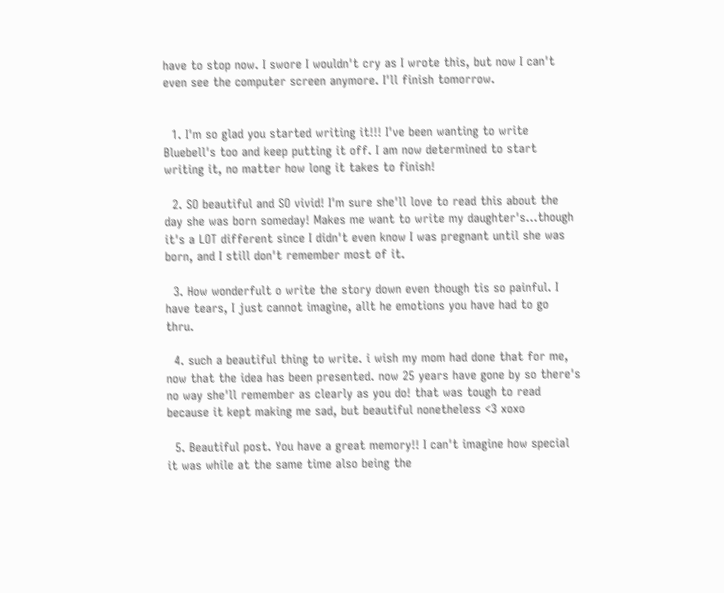have to stop now. I swore I wouldn't cry as I wrote this, but now I can't even see the computer screen anymore. I'll finish tomorrow.


  1. I'm so glad you started writing it!!! I've been wanting to write Bluebell's too and keep putting it off. I am now determined to start writing it, no matter how long it takes to finish!

  2. SO beautiful and SO vivid! I'm sure she'll love to read this about the day she was born someday! Makes me want to write my daughter's...though it's a LOT different since I didn't even know I was pregnant until she was born, and I still don't remember most of it.

  3. How wonderfult o write the story down even though tis so painful. I have tears, I just cannot imagine, allt he emotions you have had to go thru.

  4. such a beautiful thing to write. i wish my mom had done that for me, now that the idea has been presented. now 25 years have gone by so there's no way she'll remember as clearly as you do! that was tough to read because it kept making me sad, but beautiful nonetheless <3 xoxo

  5. Beautiful post. You have a great memory!! I can't imagine how special it was while at the same time also being the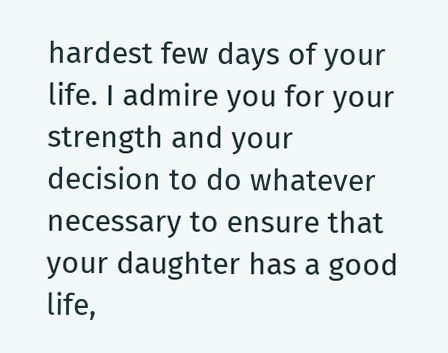hardest few days of your life. I admire you for your strength and your decision to do whatever necessary to ensure that your daughter has a good life,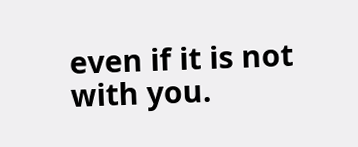even if it is not with you.